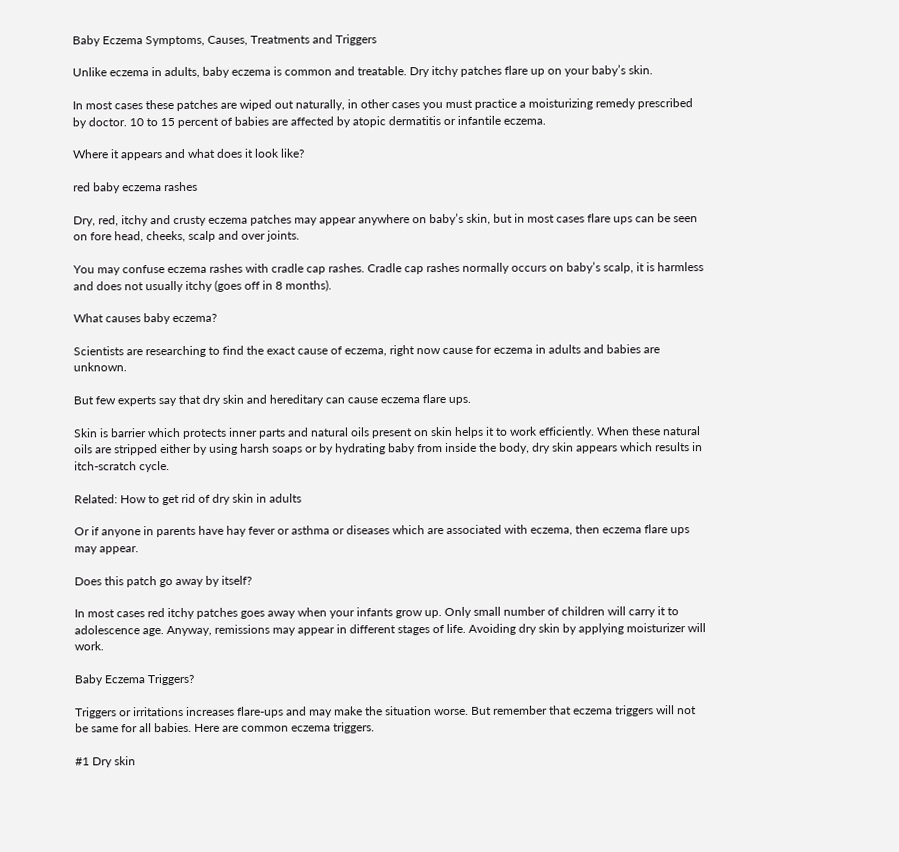Baby Eczema Symptoms, Causes, Treatments and Triggers

Unlike eczema in adults, baby eczema is common and treatable. Dry itchy patches flare up on your baby’s skin.

In most cases these patches are wiped out naturally, in other cases you must practice a moisturizing remedy prescribed by doctor. 10 to 15 percent of babies are affected by atopic dermatitis or infantile eczema.

Where it appears and what does it look like?

red baby eczema rashes

Dry, red, itchy and crusty eczema patches may appear anywhere on baby’s skin, but in most cases flare ups can be seen on fore head, cheeks, scalp and over joints.

You may confuse eczema rashes with cradle cap rashes. Cradle cap rashes normally occurs on baby’s scalp, it is harmless and does not usually itchy (goes off in 8 months).

What causes baby eczema?

Scientists are researching to find the exact cause of eczema, right now cause for eczema in adults and babies are unknown.

But few experts say that dry skin and hereditary can cause eczema flare ups.

Skin is barrier which protects inner parts and natural oils present on skin helps it to work efficiently. When these natural oils are stripped either by using harsh soaps or by hydrating baby from inside the body, dry skin appears which results in itch-scratch cycle.

Related: How to get rid of dry skin in adults

Or if anyone in parents have hay fever or asthma or diseases which are associated with eczema, then eczema flare ups may appear.

Does this patch go away by itself?

In most cases red itchy patches goes away when your infants grow up. Only small number of children will carry it to adolescence age. Anyway, remissions may appear in different stages of life. Avoiding dry skin by applying moisturizer will work.

Baby Eczema Triggers?

Triggers or irritations increases flare-ups and may make the situation worse. But remember that eczema triggers will not be same for all babies. Here are common eczema triggers.

#1 Dry skin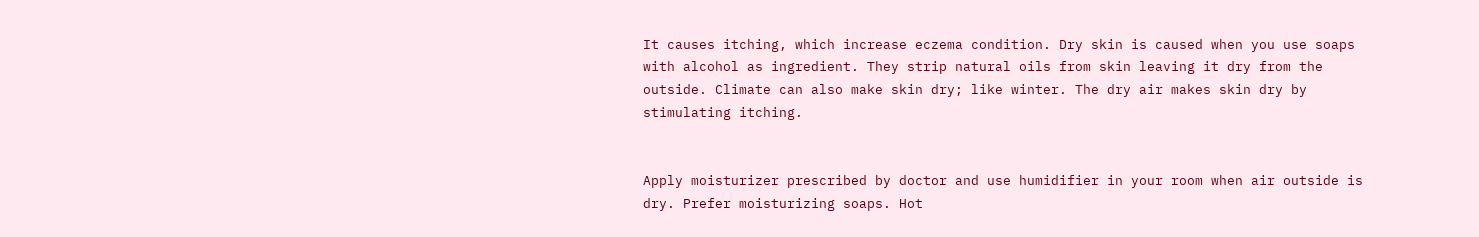It causes itching, which increase eczema condition. Dry skin is caused when you use soaps with alcohol as ingredient. They strip natural oils from skin leaving it dry from the outside. Climate can also make skin dry; like winter. The dry air makes skin dry by stimulating itching.


Apply moisturizer prescribed by doctor and use humidifier in your room when air outside is dry. Prefer moisturizing soaps. Hot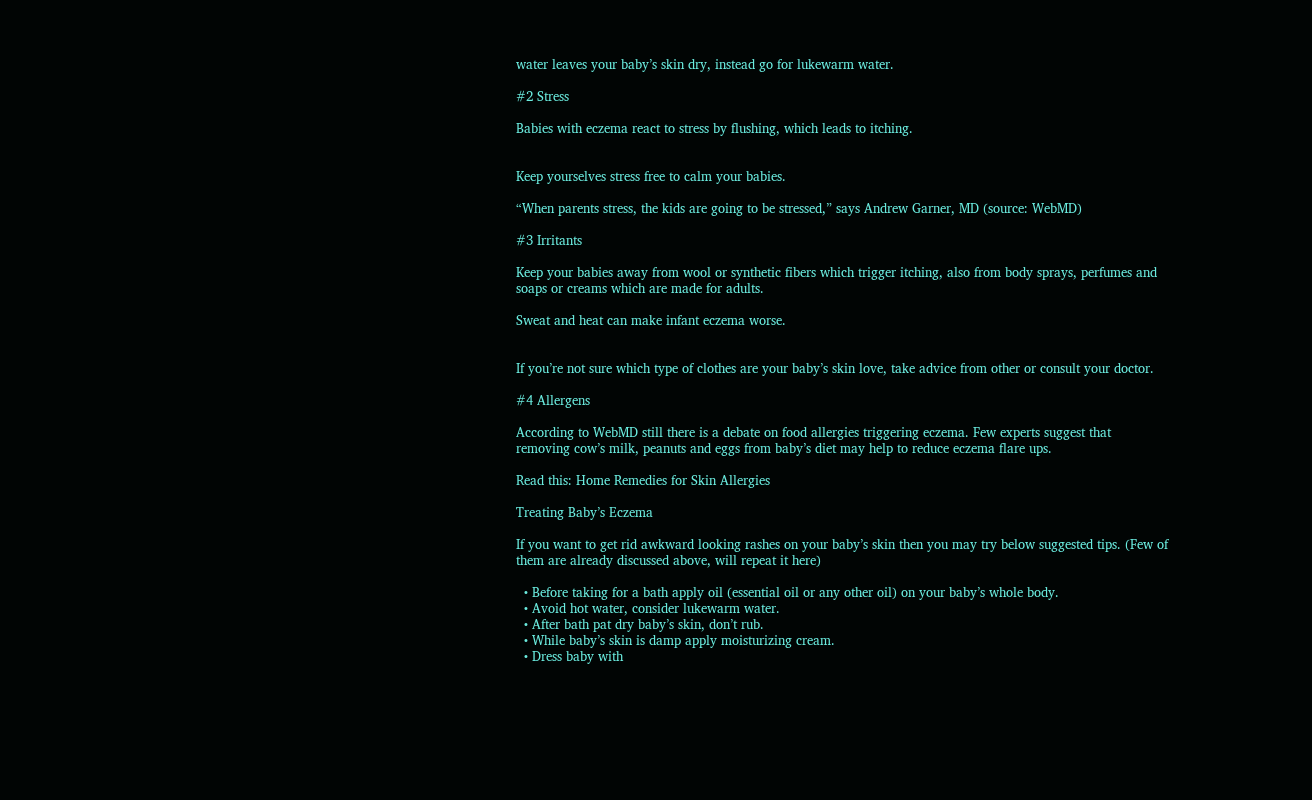water leaves your baby’s skin dry, instead go for lukewarm water.

#2 Stress

Babies with eczema react to stress by flushing, which leads to itching.


Keep yourselves stress free to calm your babies.

“When parents stress, the kids are going to be stressed,” says Andrew Garner, MD (source: WebMD)

#3 Irritants

Keep your babies away from wool or synthetic fibers which trigger itching, also from body sprays, perfumes and soaps or creams which are made for adults.

Sweat and heat can make infant eczema worse.


If you’re not sure which type of clothes are your baby’s skin love, take advice from other or consult your doctor.

#4 Allergens

According to WebMD still there is a debate on food allergies triggering eczema. Few experts suggest that removing cow’s milk, peanuts and eggs from baby’s diet may help to reduce eczema flare ups.

Read this: Home Remedies for Skin Allergies

Treating Baby’s Eczema

If you want to get rid awkward looking rashes on your baby’s skin then you may try below suggested tips. (Few of them are already discussed above, will repeat it here)

  • Before taking for a bath apply oil (essential oil or any other oil) on your baby’s whole body.
  • Avoid hot water, consider lukewarm water.
  • After bath pat dry baby’s skin, don’t rub.
  • While baby’s skin is damp apply moisturizing cream.
  • Dress baby with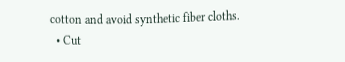cotton and avoid synthetic fiber cloths.
  • Cut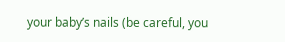your baby’s nails (be careful, you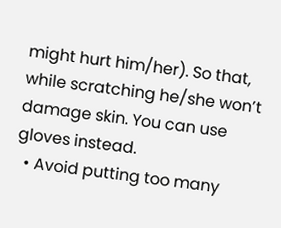might hurt him/her). So that, while scratching he/she won’t damage skin. You can use gloves instead.
  • Avoid putting too many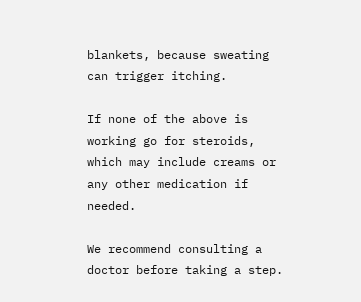blankets, because sweating can trigger itching.

If none of the above is working go for steroids, which may include creams or any other medication if needed.

We recommend consulting a doctor before taking a step.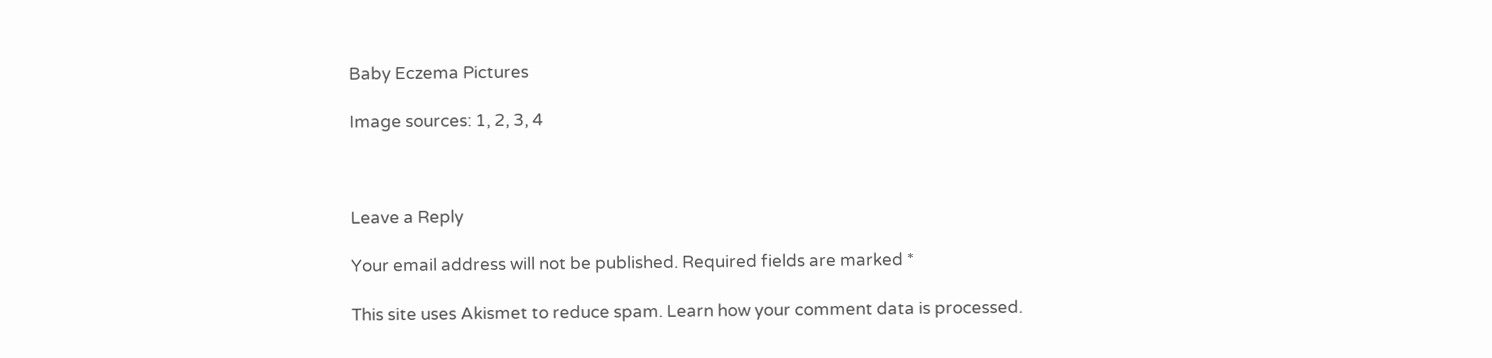Baby Eczema Pictures

Image sources: 1, 2, 3, 4



Leave a Reply

Your email address will not be published. Required fields are marked *

This site uses Akismet to reduce spam. Learn how your comment data is processed.